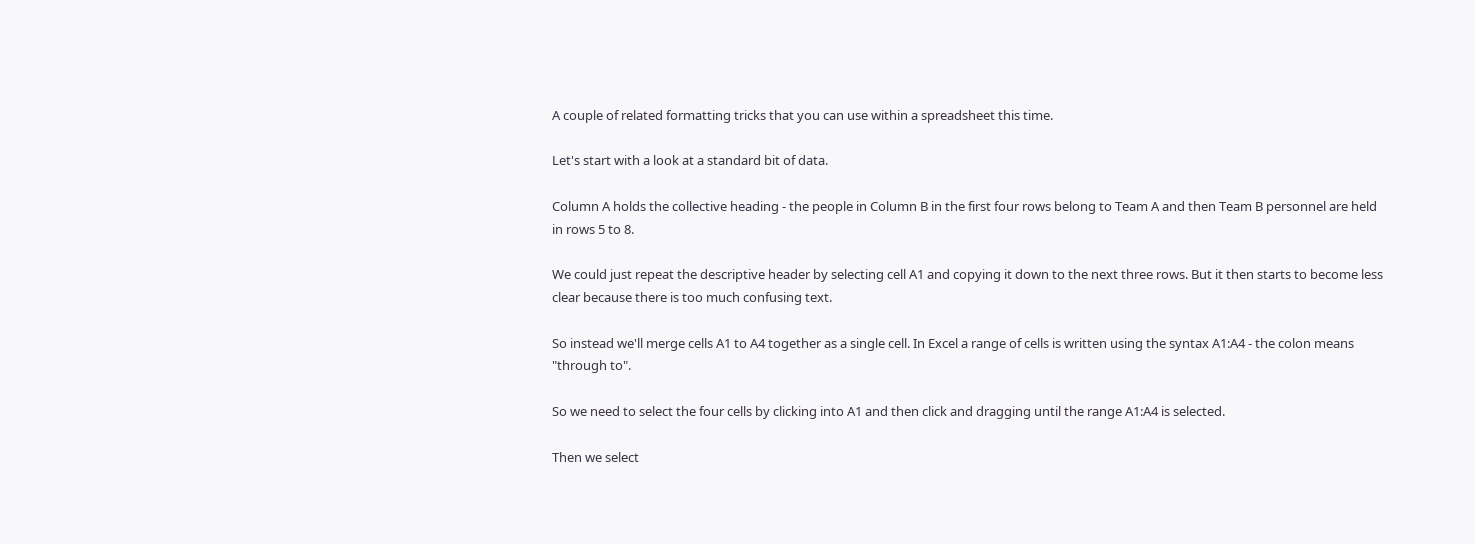A couple of related formatting tricks that you can use within a spreadsheet this time.

Let's start with a look at a standard bit of data.

Column A holds the collective heading - the people in Column B in the first four rows belong to Team A and then Team B personnel are held in rows 5 to 8.

We could just repeat the descriptive header by selecting cell A1 and copying it down to the next three rows. But it then starts to become less clear because there is too much confusing text.

So instead we'll merge cells A1 to A4 together as a single cell. In Excel a range of cells is written using the syntax A1:A4 - the colon means "through to".

So we need to select the four cells by clicking into A1 and then click and dragging until the range A1:A4 is selected.

Then we select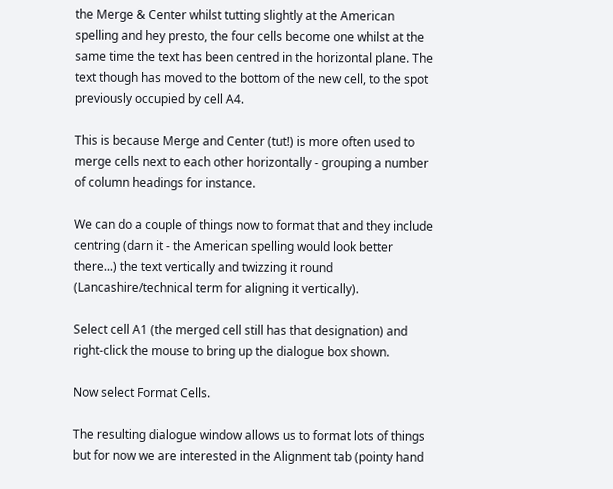the Merge & Center whilst tutting slightly at the American spelling and hey presto, the four cells become one whilst at the same time the text has been centred in the horizontal plane. The text though has moved to the bottom of the new cell, to the spot previously occupied by cell A4.

This is because Merge and Center (tut!) is more often used to merge cells next to each other horizontally - grouping a number of column headings for instance.

We can do a couple of things now to format that and they include centring (darn it - the American spelling would look better there...) the text vertically and twizzing it round (Lancashire/technical term for aligning it vertically).

Select cell A1 (the merged cell still has that designation) and right-click the mouse to bring up the dialogue box shown.

Now select Format Cells.

The resulting dialogue window allows us to format lots of things but for now we are interested in the Alignment tab (pointy hand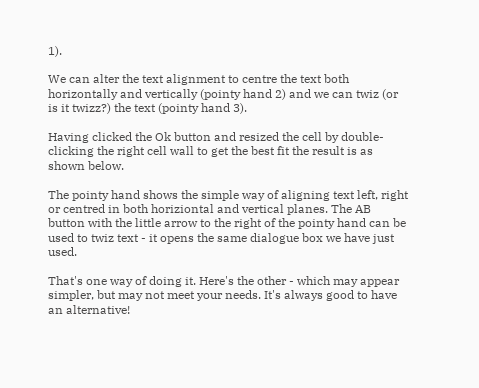1).

We can alter the text alignment to centre the text both horizontally and vertically (pointy hand 2) and we can twiz (or is it twizz?) the text (pointy hand 3).

Having clicked the Ok button and resized the cell by double-clicking the right cell wall to get the best fit the result is as shown below.

The pointy hand shows the simple way of aligning text left, right or centred in both horiziontal and vertical planes. The AB button with the little arrow to the right of the pointy hand can be used to twiz text - it opens the same dialogue box we have just used.

That's one way of doing it. Here's the other - which may appear simpler, but may not meet your needs. It's always good to have an alternative!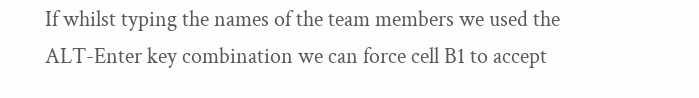If whilst typing the names of the team members we used the ALT-Enter key combination we can force cell B1 to accept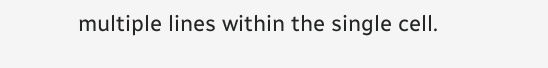multiple lines within the single cell.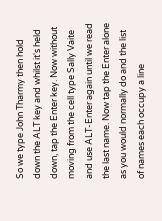So we type John Tharmy then hold down the ALT key and whilst it's held down, tap the Enter key. Now without moving from the cell type Sally Vaite and use ALT-Enter again until we read the last name. Now tap the Enter alone as you would normally do and the list of names each occupy a line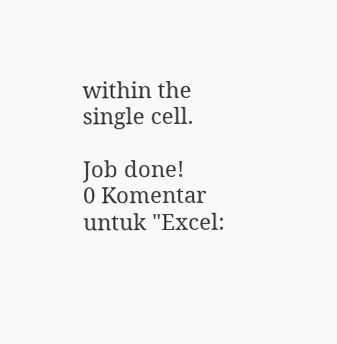within the single cell.

Job done!
0 Komentar untuk "Excel: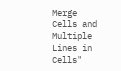Merge Cells and Multiple Lines in Cells"